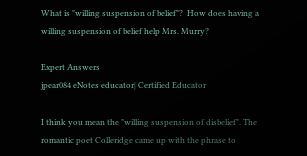What is "willing suspension of belief"?  How does having a willing suspension of belief help Mrs. Murry?

Expert Answers
jpear084 eNotes educator| Certified Educator

I think you mean the "willing suspension of disbelief". The romantic poet Colleridge came up with the phrase to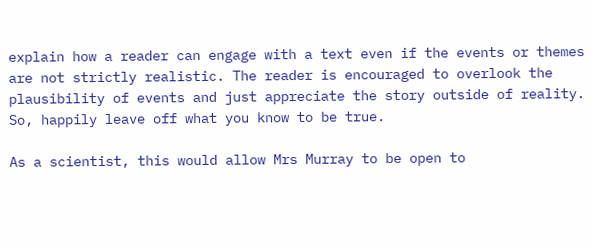explain how a reader can engage with a text even if the events or themes are not strictly realistic. The reader is encouraged to overlook the plausibility of events and just appreciate the story outside of reality. So, happily leave off what you know to be true.

As a scientist, this would allow Mrs Murray to be open to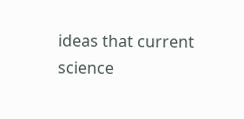ideas that current science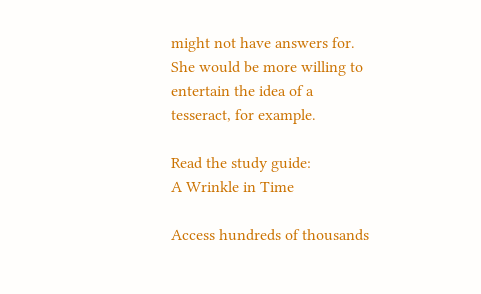might not have answers for. She would be more willing to entertain the idea of a tesseract, for example.

Read the study guide:
A Wrinkle in Time

Access hundreds of thousands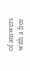of answers with a free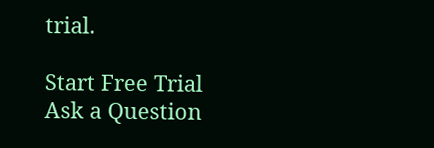trial.

Start Free Trial
Ask a Question